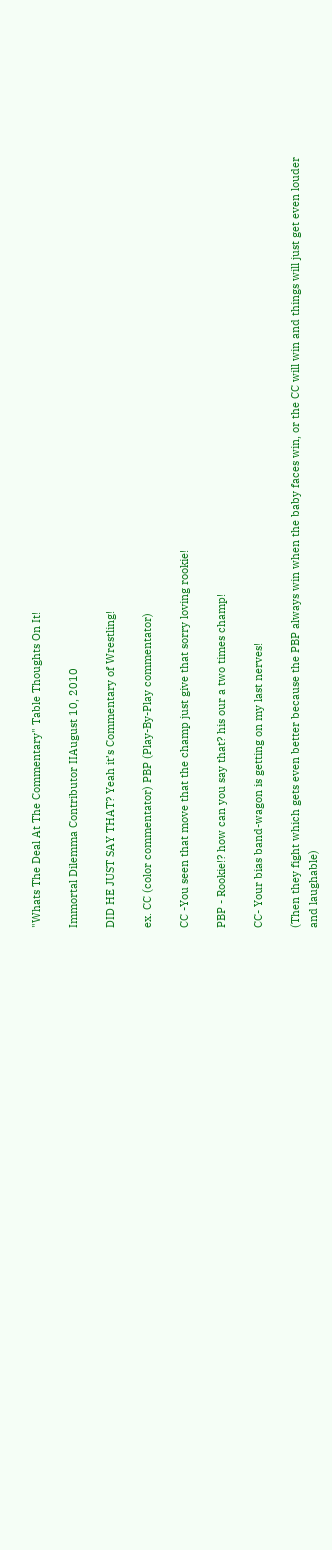"Whats The Deal At The Commentary" Table Thoughts On It!

Immortal Dilemma Contributor IIAugust 10, 2010

DID HE JUST SAY THAT? Yeah it’s Commentary of Wrestling!

ex. CC (color commentator) PBP (Play-By-Play commentator)

CC -You seen that move that the champ just give that sorry loving rookie!

PBP - Rookie!? how can you say that? his our a two times champ!

CC- Your bias band-wagon is getting on my last nerves!

(Then they fight which gets even better because the PBP always win when the baby faces win, or the CC will win and things will just get even louder and laughable)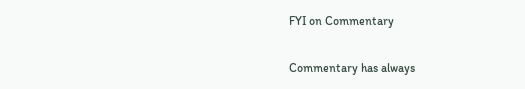FYI on Commentary

Commentary has always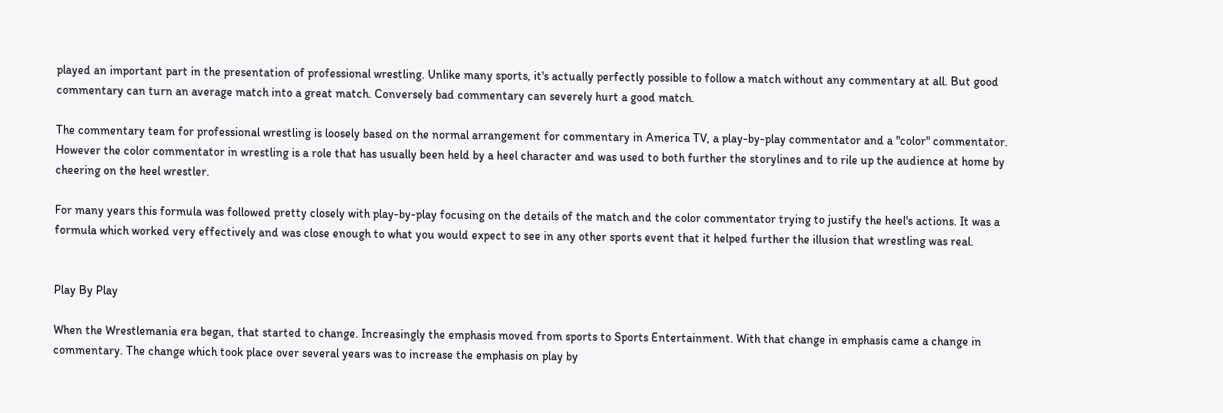played an important part in the presentation of professional wrestling. Unlike many sports, it's actually perfectly possible to follow a match without any commentary at all. But good commentary can turn an average match into a great match. Conversely bad commentary can severely hurt a good match.

The commentary team for professional wrestling is loosely based on the normal arrangement for commentary in America TV, a play-by-play commentator and a "color" commentator. However the color commentator in wrestling is a role that has usually been held by a heel character and was used to both further the storylines and to rile up the audience at home by cheering on the heel wrestler.

For many years this formula was followed pretty closely with play-by-play focusing on the details of the match and the color commentator trying to justify the heel's actions. It was a formula which worked very effectively and was close enough to what you would expect to see in any other sports event that it helped further the illusion that wrestling was real.


Play By Play

When the Wrestlemania era began, that started to change. Increasingly the emphasis moved from sports to Sports Entertainment. With that change in emphasis came a change in commentary. The change which took place over several years was to increase the emphasis on play by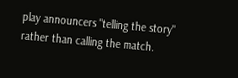play announcers "telling the story" rather than calling the match.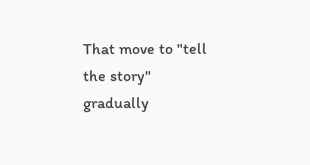That move to "tell the story" gradually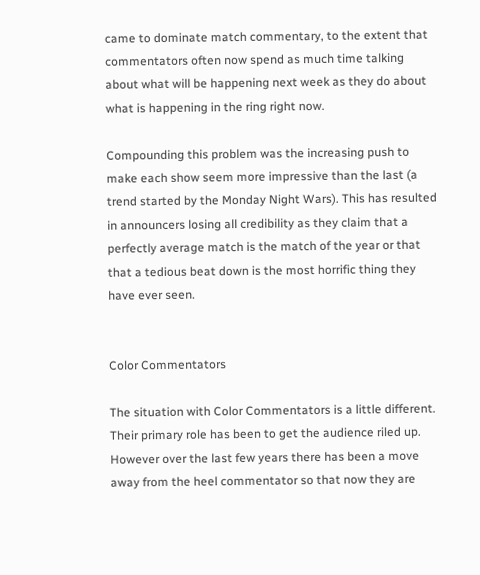came to dominate match commentary, to the extent that commentators often now spend as much time talking about what will be happening next week as they do about what is happening in the ring right now.

Compounding this problem was the increasing push to make each show seem more impressive than the last (a trend started by the Monday Night Wars). This has resulted in announcers losing all credibility as they claim that a perfectly average match is the match of the year or that that a tedious beat down is the most horrific thing they have ever seen.


Color Commentators

The situation with Color Commentators is a little different. Their primary role has been to get the audience riled up. However over the last few years there has been a move away from the heel commentator so that now they are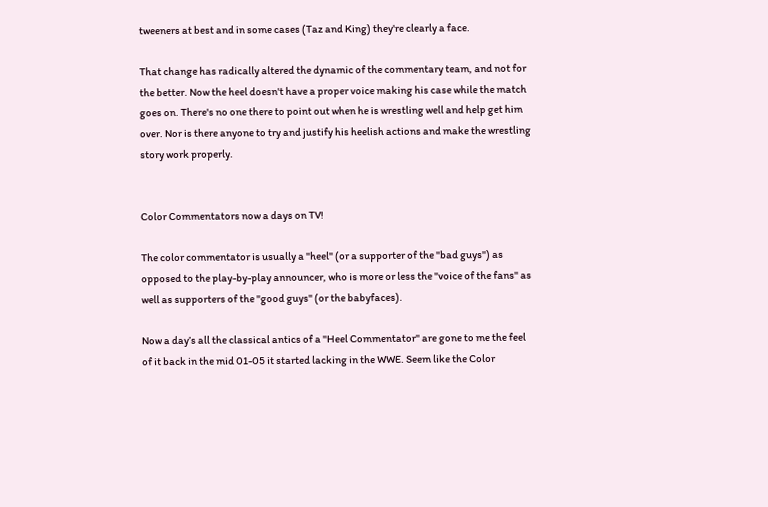tweeners at best and in some cases (Taz and King) they're clearly a face.

That change has radically altered the dynamic of the commentary team, and not for the better. Now the heel doesn't have a proper voice making his case while the match goes on. There's no one there to point out when he is wrestling well and help get him over. Nor is there anyone to try and justify his heelish actions and make the wrestling story work properly.


Color Commentators now a days on TV!

The color commentator is usually a "heel" (or a supporter of the "bad guys") as opposed to the play-by-play announcer, who is more or less the "voice of the fans" as well as supporters of the "good guys" (or the babyfaces).

Now a day’s all the classical antics of a "Heel Commentator" are gone to me the feel of it back in the mid 01-05 it started lacking in the WWE. Seem like the Color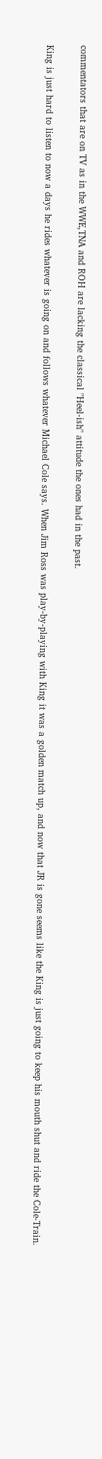commentators that are on TV as in the WWE,TNA and ROH are lacking the classical "Heel-ish" attitude the ones had in the past.

King is just hard to listen to now a days he rides whatever is going on and follows whatever Michael Cole says. When Jim Ross was play-by-playing with King it was a golden match up, and now that JR is gone seems like the King is just going to keep his mouth shut and ride the Cole-Train.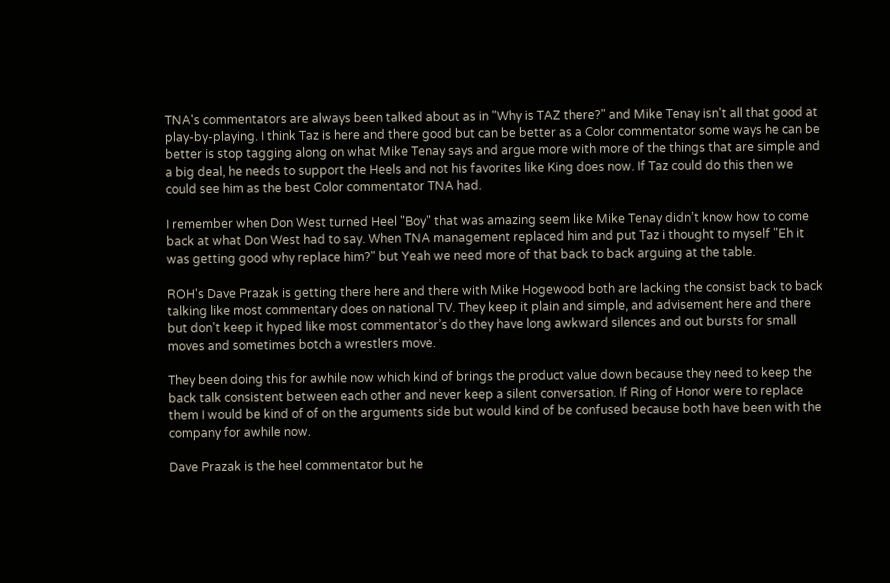TNA's commentators are always been talked about as in "Why is TAZ there?" and Mike Tenay isn't all that good at play-by-playing. I think Taz is here and there good but can be better as a Color commentator some ways he can be better is stop tagging along on what Mike Tenay says and argue more with more of the things that are simple and a big deal, he needs to support the Heels and not his favorites like King does now. If Taz could do this then we could see him as the best Color commentator TNA had.

I remember when Don West turned Heel "Boy" that was amazing seem like Mike Tenay didn’t know how to come back at what Don West had to say. When TNA management replaced him and put Taz i thought to myself "Eh it was getting good why replace him?" but Yeah we need more of that back to back arguing at the table.

ROH's Dave Prazak is getting there here and there with Mike Hogewood both are lacking the consist back to back talking like most commentary does on national TV. They keep it plain and simple, and advisement here and there but don't keep it hyped like most commentator’s do they have long awkward silences and out bursts for small moves and sometimes botch a wrestlers move.

They been doing this for awhile now which kind of brings the product value down because they need to keep the back talk consistent between each other and never keep a silent conversation. If Ring of Honor were to replace them I would be kind of of on the arguments side but would kind of be confused because both have been with the company for awhile now.

Dave Prazak is the heel commentator but he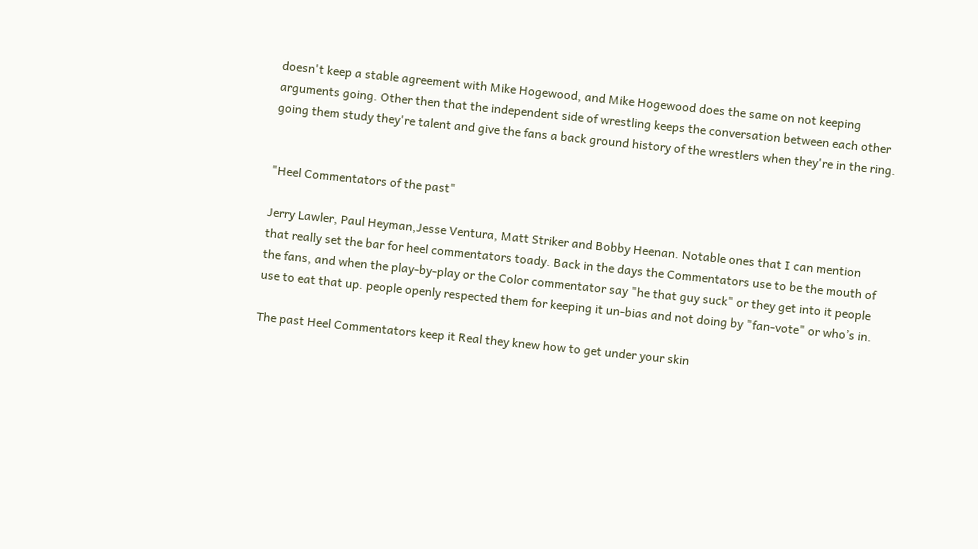doesn't keep a stable agreement with Mike Hogewood, and Mike Hogewood does the same on not keeping arguments going. Other then that the independent side of wrestling keeps the conversation between each other going them study they're talent and give the fans a back ground history of the wrestlers when they're in the ring.


"Heel Commentators of the past"

Jerry Lawler, Paul Heyman,Jesse Ventura, Matt Striker and Bobby Heenan. Notable ones that I can mention that really set the bar for heel commentators toady. Back in the days the Commentators use to be the mouth of the fans, and when the play-by-play or the Color commentator say "he that guy suck" or they get into it people use to eat that up. people openly respected them for keeping it un-bias and not doing by "fan-vote" or who’s in.

The past Heel Commentators keep it Real they knew how to get under your skin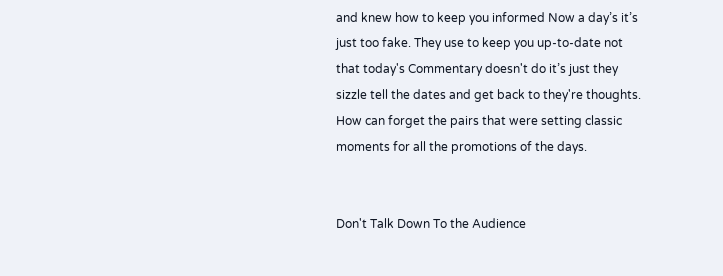and knew how to keep you informed Now a day’s it’s just too fake. They use to keep you up-to-date not that today's Commentary doesn't do it’s just they sizzle tell the dates and get back to they're thoughts. How can forget the pairs that were setting classic moments for all the promotions of the days.


Don't Talk Down To the Audience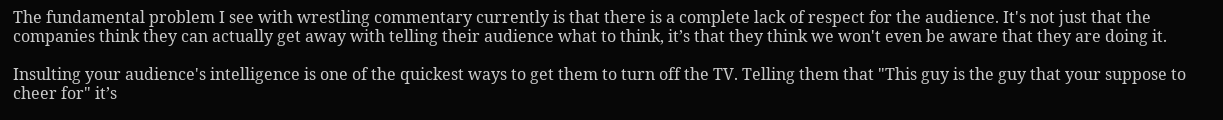The fundamental problem I see with wrestling commentary currently is that there is a complete lack of respect for the audience. It's not just that the companies think they can actually get away with telling their audience what to think, it’s that they think we won't even be aware that they are doing it.

Insulting your audience's intelligence is one of the quickest ways to get them to turn off the TV. Telling them that "This guy is the guy that your suppose to cheer for" it’s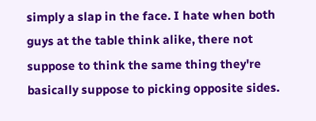simply a slap in the face. I hate when both guys at the table think alike, there not suppose to think the same thing they're basically suppose to picking opposite sides.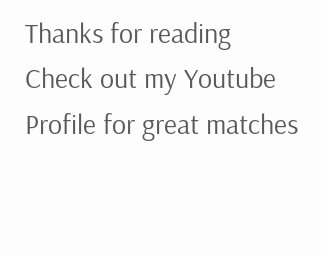Thanks for reading Check out my Youtube Profile for great matches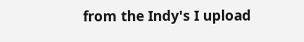from the Indy's I upload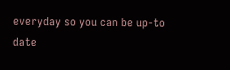everyday so you can be up-to date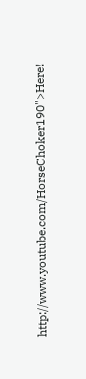http://www.youtube.com/HorseChoker190">Here!